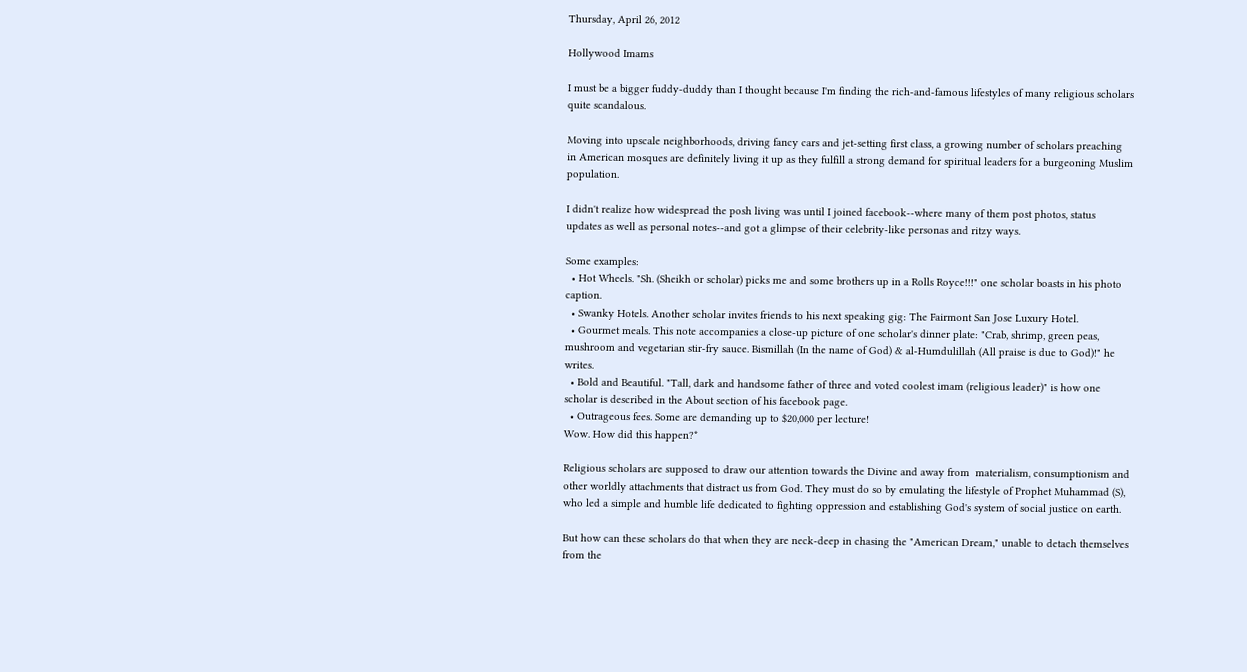Thursday, April 26, 2012

Hollywood Imams

I must be a bigger fuddy-duddy than I thought because I'm finding the rich-and-famous lifestyles of many religious scholars quite scandalous.

Moving into upscale neighborhoods, driving fancy cars and jet-setting first class, a growing number of scholars preaching in American mosques are definitely living it up as they fulfill a strong demand for spiritual leaders for a burgeoning Muslim population.

I didn't realize how widespread the posh living was until I joined facebook--where many of them post photos, status updates as well as personal notes--and got a glimpse of their celebrity-like personas and ritzy ways.

Some examples:
  • Hot Wheels. "Sh. (Sheikh or scholar) picks me and some brothers up in a Rolls Royce!!!" one scholar boasts in his photo caption.
  • Swanky Hotels. Another scholar invites friends to his next speaking gig: The Fairmont San Jose Luxury Hotel.
  • Gourmet meals. This note accompanies a close-up picture of one scholar's dinner plate: "Crab, shrimp, green peas, mushroom and vegetarian stir-fry sauce. Bismillah (In the name of God) & al-Humdulillah (All praise is due to God)!" he writes.
  • Bold and Beautiful. "Tall, dark and handsome father of three and voted coolest imam (religious leader)" is how one scholar is described in the About section of his facebook page.
  • Outrageous fees. Some are demanding up to $20,000 per lecture!
Wow. How did this happen?*

Religious scholars are supposed to draw our attention towards the Divine and away from  materialism, consumptionism and other worldly attachments that distract us from God. They must do so by emulating the lifestyle of Prophet Muhammad (S), who led a simple and humble life dedicated to fighting oppression and establishing God's system of social justice on earth.

But how can these scholars do that when they are neck-deep in chasing the "American Dream," unable to detach themselves from the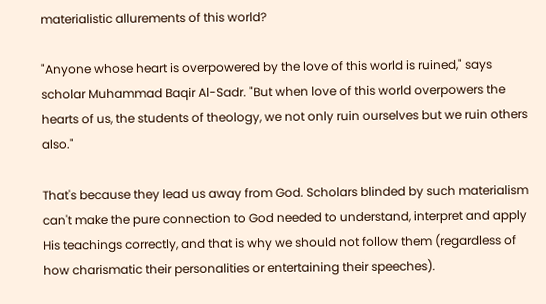materialistic allurements of this world?

"Anyone whose heart is overpowered by the love of this world is ruined," says scholar Muhammad Baqir Al-Sadr. "But when love of this world overpowers the hearts of us, the students of theology, we not only ruin ourselves but we ruin others also."

That's because they lead us away from God. Scholars blinded by such materialism can't make the pure connection to God needed to understand, interpret and apply His teachings correctly, and that is why we should not follow them (regardless of how charismatic their personalities or entertaining their speeches).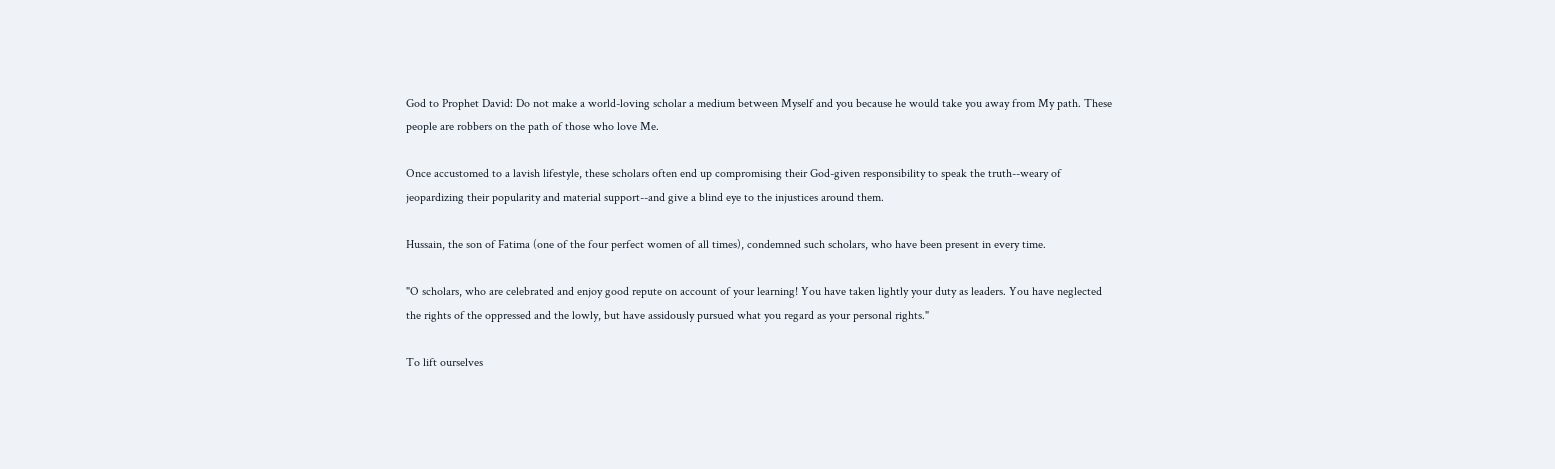God to Prophet David: Do not make a world-loving scholar a medium between Myself and you because he would take you away from My path. These people are robbers on the path of those who love Me.

Once accustomed to a lavish lifestyle, these scholars often end up compromising their God-given responsibility to speak the truth--weary of jeopardizing their popularity and material support--and give a blind eye to the injustices around them.

Hussain, the son of Fatima (one of the four perfect women of all times), condemned such scholars, who have been present in every time.

"O scholars, who are celebrated and enjoy good repute on account of your learning! You have taken lightly your duty as leaders. You have neglected the rights of the oppressed and the lowly, but have assidously pursued what you regard as your personal rights."

To lift ourselves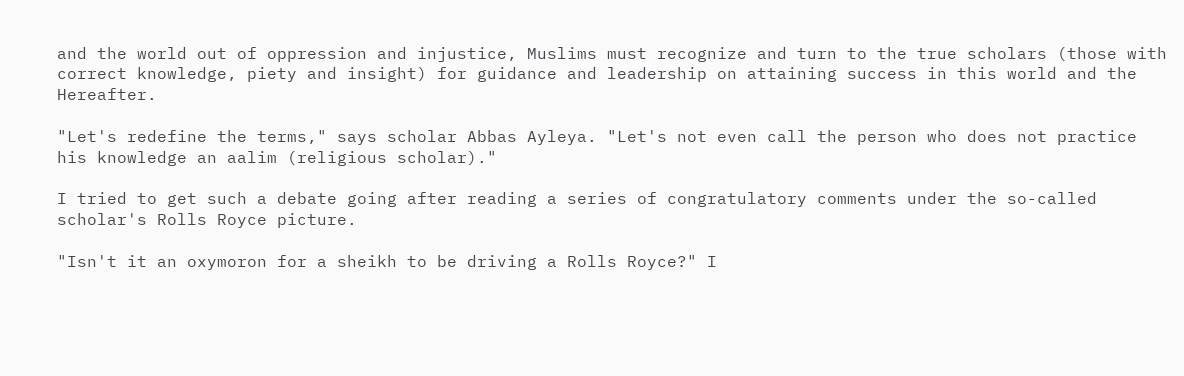and the world out of oppression and injustice, Muslims must recognize and turn to the true scholars (those with correct knowledge, piety and insight) for guidance and leadership on attaining success in this world and the Hereafter.

"Let's redefine the terms," says scholar Abbas Ayleya. "Let's not even call the person who does not practice his knowledge an aalim (religious scholar)."

I tried to get such a debate going after reading a series of congratulatory comments under the so-called scholar's Rolls Royce picture.

"Isn't it an oxymoron for a sheikh to be driving a Rolls Royce?" I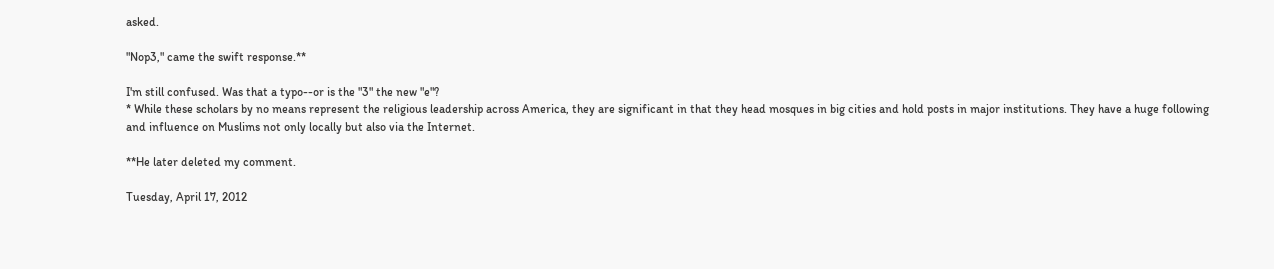asked.

"Nop3," came the swift response.**

I'm still confused. Was that a typo--or is the "3" the new "e"?
* While these scholars by no means represent the religious leadership across America, they are significant in that they head mosques in big cities and hold posts in major institutions. They have a huge following and influence on Muslims not only locally but also via the Internet.

**He later deleted my comment.

Tuesday, April 17, 2012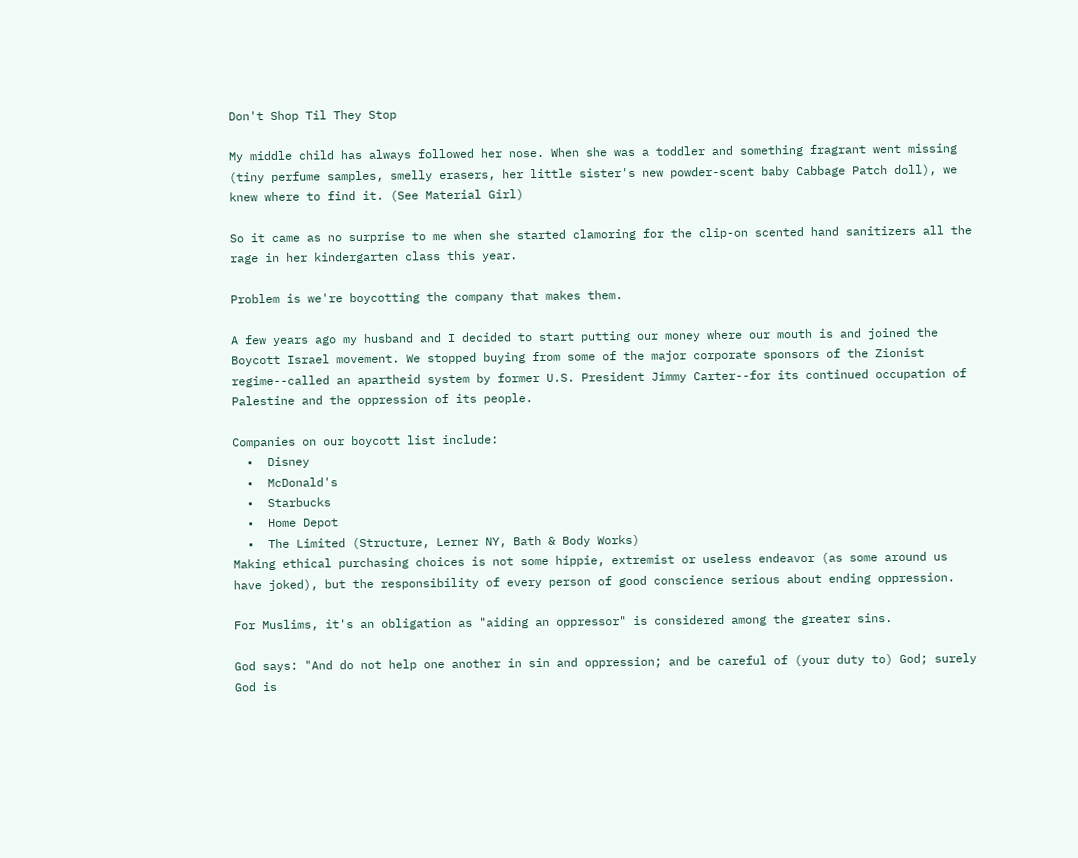Don't Shop Til They Stop

My middle child has always followed her nose. When she was a toddler and something fragrant went missing (tiny perfume samples, smelly erasers, her little sister's new powder-scent baby Cabbage Patch doll), we knew where to find it. (See Material Girl)

So it came as no surprise to me when she started clamoring for the clip-on scented hand sanitizers all the rage in her kindergarten class this year.

Problem is we're boycotting the company that makes them.

A few years ago my husband and I decided to start putting our money where our mouth is and joined the Boycott Israel movement. We stopped buying from some of the major corporate sponsors of the Zionist regime--called an apartheid system by former U.S. President Jimmy Carter--for its continued occupation of Palestine and the oppression of its people.

Companies on our boycott list include:
  •  Disney
  •  McDonald's
  •  Starbucks
  •  Home Depot
  •  The Limited (Structure, Lerner NY, Bath & Body Works)
Making ethical purchasing choices is not some hippie, extremist or useless endeavor (as some around us have joked), but the responsibility of every person of good conscience serious about ending oppression.

For Muslims, it's an obligation as "aiding an oppressor" is considered among the greater sins.

God says: "And do not help one another in sin and oppression; and be careful of (your duty to) God; surely God is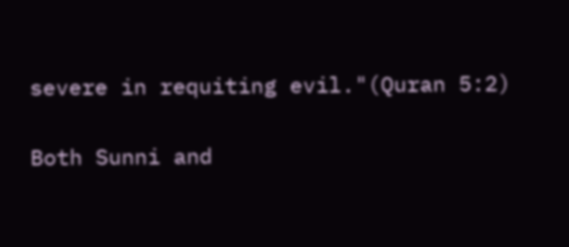severe in requiting evil."(Quran 5:2)

Both Sunni and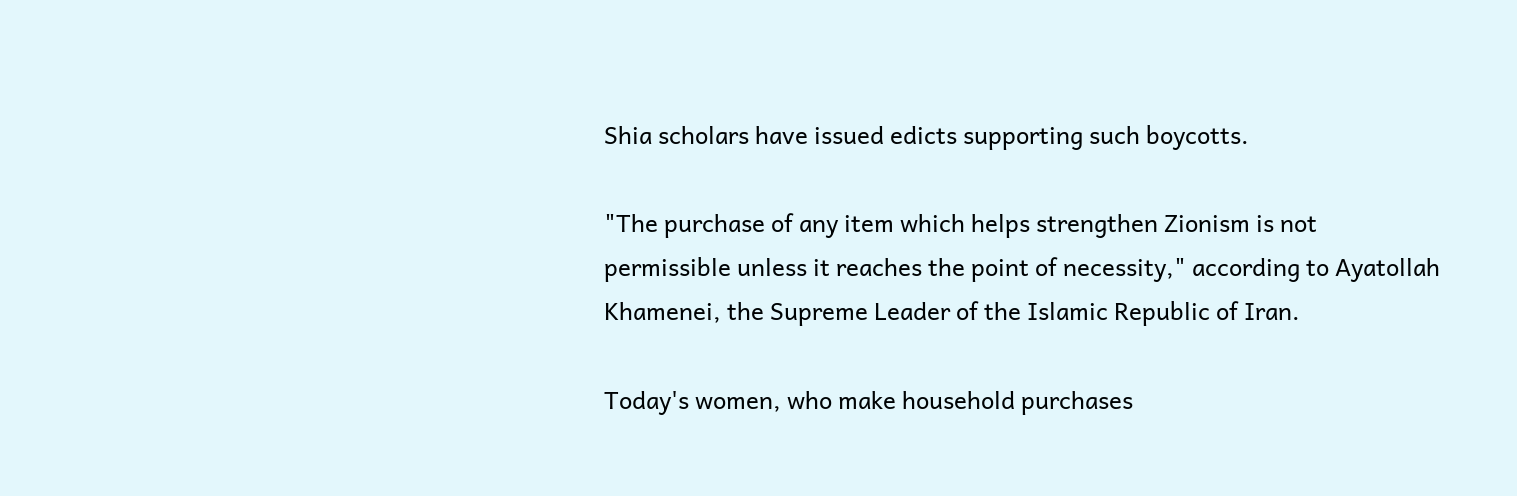Shia scholars have issued edicts supporting such boycotts.

"The purchase of any item which helps strengthen Zionism is not permissible unless it reaches the point of necessity," according to Ayatollah Khamenei, the Supreme Leader of the Islamic Republic of Iran.

Today's women, who make household purchases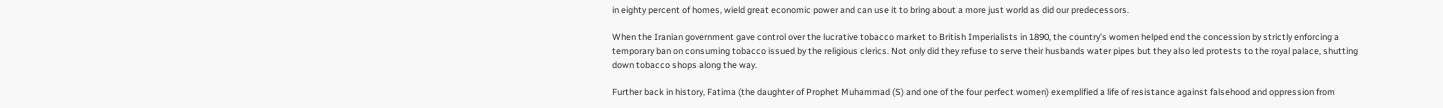in eighty percent of homes, wield great economic power and can use it to bring about a more just world as did our predecessors.

When the Iranian government gave control over the lucrative tobacco market to British Imperialists in 1890, the country's women helped end the concession by strictly enforcing a temporary ban on consuming tobacco issued by the religious clerics. Not only did they refuse to serve their husbands water pipes but they also led protests to the royal palace, shutting down tobacco shops along the way.

Further back in history, Fatima (the daughter of Prophet Muhammad (S) and one of the four perfect women) exemplified a life of resistance against falsehood and oppression from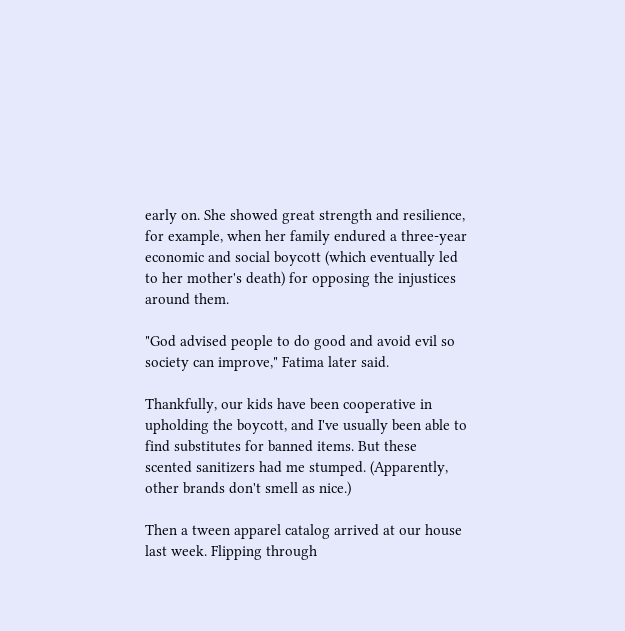early on. She showed great strength and resilience, for example, when her family endured a three-year economic and social boycott (which eventually led to her mother's death) for opposing the injustices around them.

"God advised people to do good and avoid evil so society can improve," Fatima later said.

Thankfully, our kids have been cooperative in upholding the boycott, and I've usually been able to find substitutes for banned items. But these scented sanitizers had me stumped. (Apparently, other brands don't smell as nice.)

Then a tween apparel catalog arrived at our house last week. Flipping through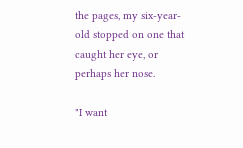the pages, my six-year-old stopped on one that caught her eye, or perhaps her nose.

"I want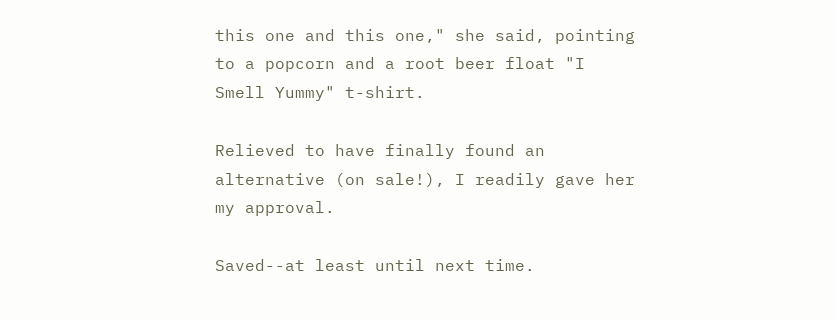this one and this one," she said, pointing to a popcorn and a root beer float "I Smell Yummy" t-shirt.

Relieved to have finally found an alternative (on sale!), I readily gave her my approval.

Saved--at least until next time.